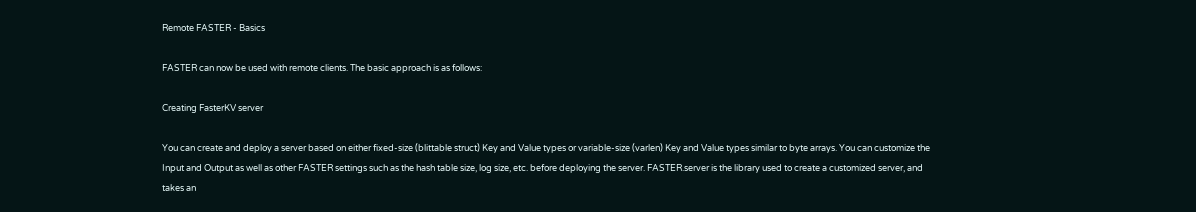Remote FASTER - Basics

FASTER can now be used with remote clients. The basic approach is as follows:

Creating FasterKV server

You can create and deploy a server based on either fixed-size (blittable struct) Key and Value types or variable-size (varlen) Key and Value types similar to byte arrays. You can customize the Input and Output as well as other FASTER settings such as the hash table size, log size, etc. before deploying the server. FASTER.server is the library used to create a customized server, and takes an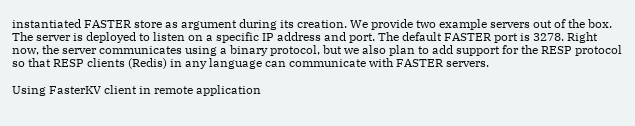instantiated FASTER store as argument during its creation. We provide two example servers out of the box. The server is deployed to listen on a specific IP address and port. The default FASTER port is 3278. Right now, the server communicates using a binary protocol, but we also plan to add support for the RESP protocol so that RESP clients (Redis) in any language can communicate with FASTER servers.

Using FasterKV client in remote application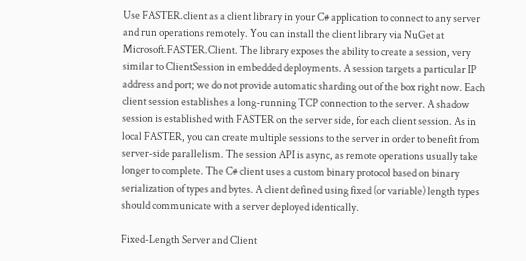Use FASTER.client as a client library in your C# application to connect to any server and run operations remotely. You can install the client library via NuGet at Microsoft.FASTER.Client. The library exposes the ability to create a session, very similar to ClientSession in embedded deployments. A session targets a particular IP address and port; we do not provide automatic sharding out of the box right now. Each client session establishes a long-running TCP connection to the server. A shadow session is established with FASTER on the server side, for each client session. As in local FASTER, you can create multiple sessions to the server in order to benefit from server-side parallelism. The session API is async, as remote operations usually take longer to complete. The C# client uses a custom binary protocol based on binary serialization of types and bytes. A client defined using fixed (or variable) length types should communicate with a server deployed identically.

Fixed-Length Server and Client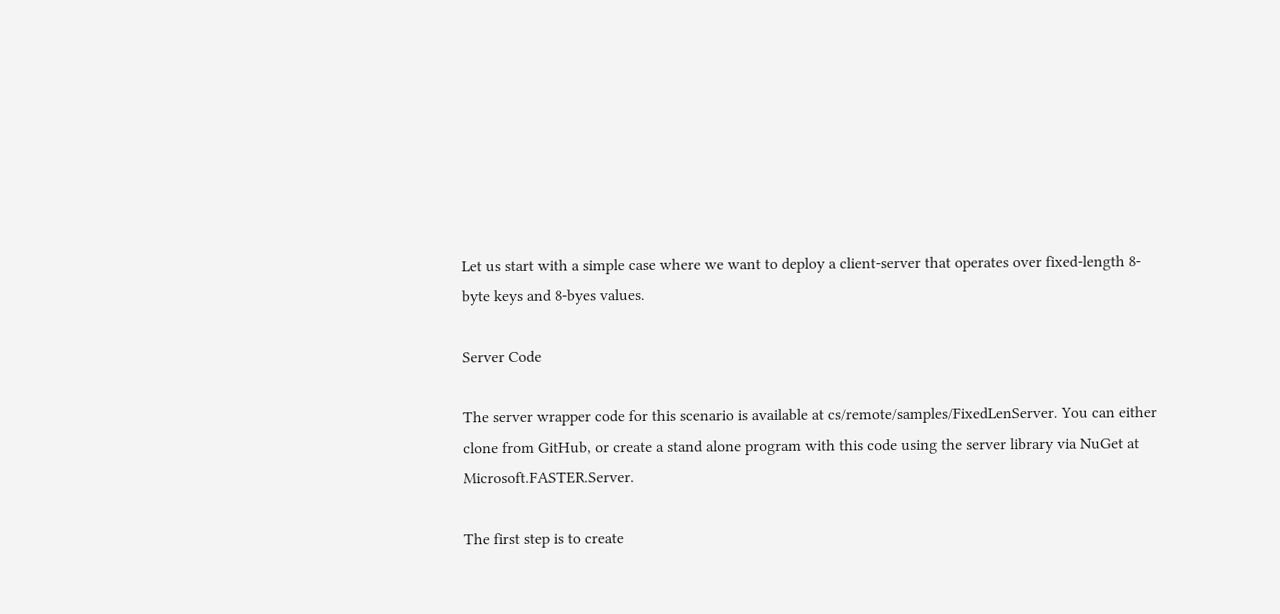Let us start with a simple case where we want to deploy a client-server that operates over fixed-length 8-byte keys and 8-byes values.

Server Code

The server wrapper code for this scenario is available at cs/remote/samples/FixedLenServer. You can either clone from GitHub, or create a stand alone program with this code using the server library via NuGet at Microsoft.FASTER.Server.

The first step is to create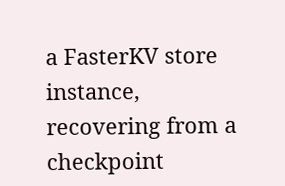a FasterKV store instance, recovering from a checkpoint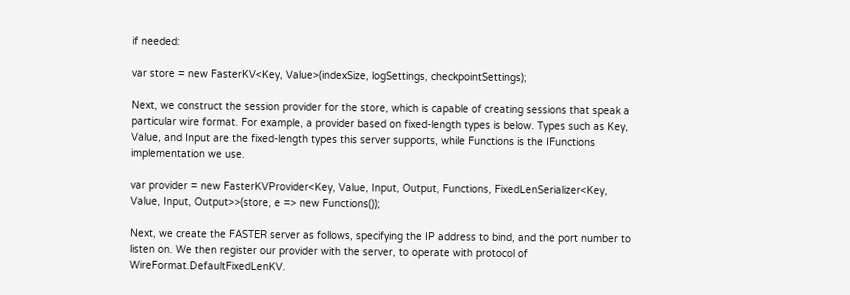if needed:

var store = new FasterKV<Key, Value>(indexSize, logSettings, checkpointSettings);

Next, we construct the session provider for the store, which is capable of creating sessions that speak a particular wire format. For example, a provider based on fixed-length types is below. Types such as Key, Value, and Input are the fixed-length types this server supports, while Functions is the IFunctions implementation we use.

var provider = new FasterKVProvider<Key, Value, Input, Output, Functions, FixedLenSerializer<Key, Value, Input, Output>>(store, e => new Functions());

Next, we create the FASTER server as follows, specifying the IP address to bind, and the port number to listen on. We then register our provider with the server, to operate with protocol of WireFormat.DefaultFixedLenKV.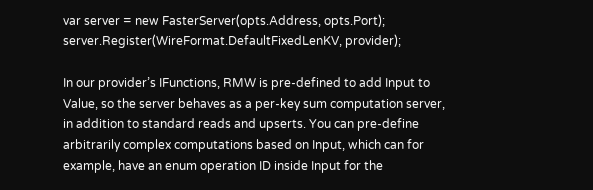var server = new FasterServer(opts.Address, opts.Port);
server.Register(WireFormat.DefaultFixedLenKV, provider);

In our provider’s IFunctions, RMW is pre-defined to add Input to Value, so the server behaves as a per-key sum computation server, in addition to standard reads and upserts. You can pre-define arbitrarily complex computations based on Input, which can for example, have an enum operation ID inside Input for the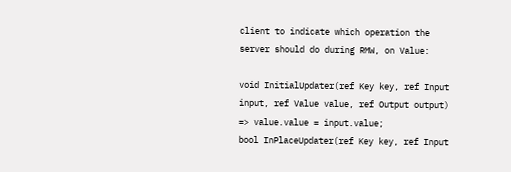client to indicate which operation the server should do during RMW, on Value:

void InitialUpdater(ref Key key, ref Input input, ref Value value, ref Output output) => value.value = input.value;
bool InPlaceUpdater(ref Key key, ref Input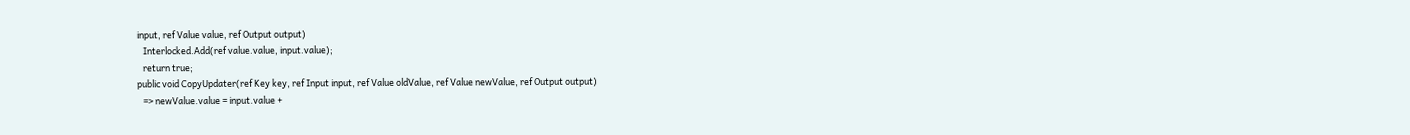input, ref Value value, ref Output output)
   Interlocked.Add(ref value.value, input.value);
   return true;
public void CopyUpdater(ref Key key, ref Input input, ref Value oldValue, ref Value newValue, ref Output output)
   => newValue.value = input.value +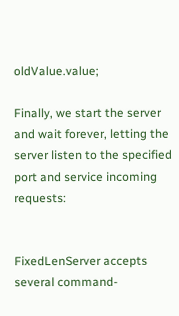oldValue.value;

Finally, we start the server and wait forever, letting the server listen to the specified port and service incoming requests:


FixedLenServer accepts several command-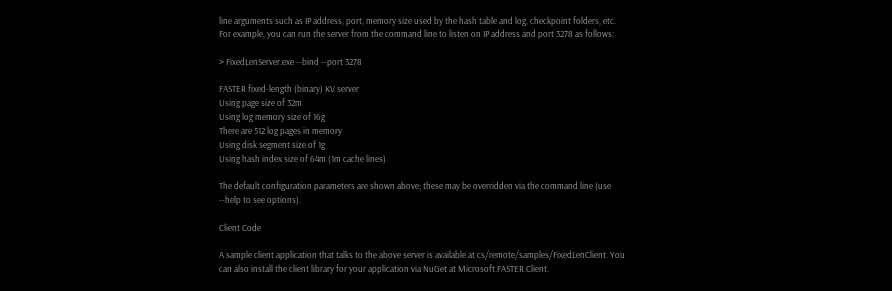line arguments such as IP address, port, memory size used by the hash table and log, checkpoint folders, etc. For example, you can run the server from the command line to listen on IP address and port 3278 as follows:

> FixedLenServer.exe --bind --port 3278

FASTER fixed-length (binary) KV server
Using page size of 32m
Using log memory size of 16g
There are 512 log pages in memory
Using disk segment size of 1g
Using hash index size of 64m (1m cache lines)

The default configuration parameters are shown above; these may be overridden via the command line (use --help to see options).

Client Code

A sample client application that talks to the above server is available at cs/remote/samples/FixedLenClient. You can also install the client library for your application via NuGet at Microsoft.FASTER.Client.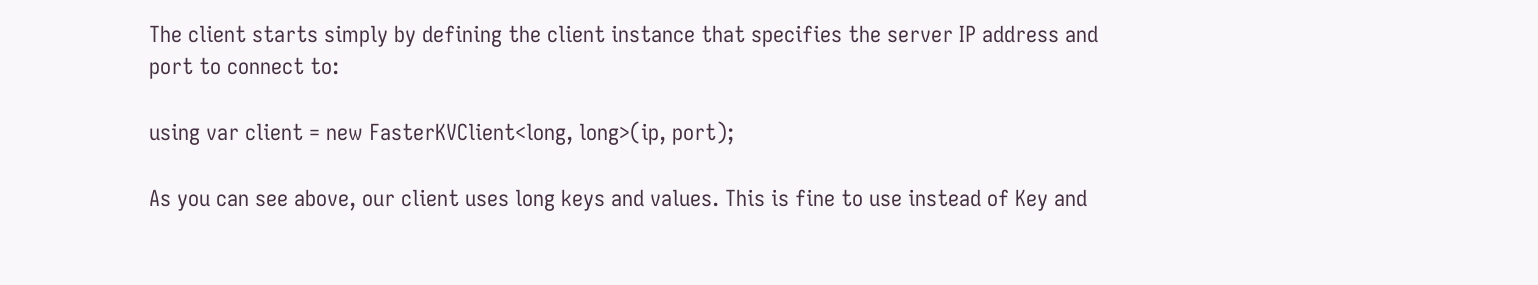The client starts simply by defining the client instance that specifies the server IP address and port to connect to:

using var client = new FasterKVClient<long, long>(ip, port);

As you can see above, our client uses long keys and values. This is fine to use instead of Key and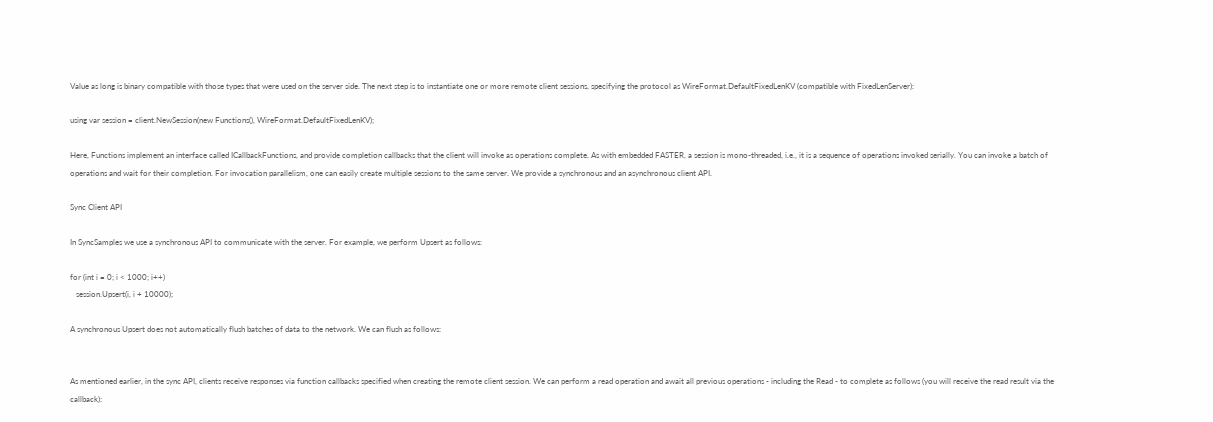Value as long is binary compatible with those types that were used on the server side. The next step is to instantiate one or more remote client sessions, specifying the protocol as WireFormat.DefaultFixedLenKV (compatible with FixedLenServer):

using var session = client.NewSession(new Functions(), WireFormat.DefaultFixedLenKV);

Here, Functions implement an interface called ICallbackFunctions, and provide completion callbacks that the client will invoke as operations complete. As with embedded FASTER, a session is mono-threaded, i.e., it is a sequence of operations invoked serially. You can invoke a batch of operations and wait for their completion. For invocation parallelism, one can easily create multiple sessions to the same server. We provide a synchronous and an asynchronous client API.

Sync Client API

In SyncSamples we use a synchronous API to communicate with the server. For example, we perform Upsert as follows:

for (int i = 0; i < 1000; i++)
   session.Upsert(i, i + 10000);

A synchronous Upsert does not automatically flush batches of data to the network. We can flush as follows:


As mentioned earlier, in the sync API, clients receive responses via function callbacks specified when creating the remote client session. We can perform a read operation and await all previous operations - including the Read - to complete as follows (you will receive the read result via the callback):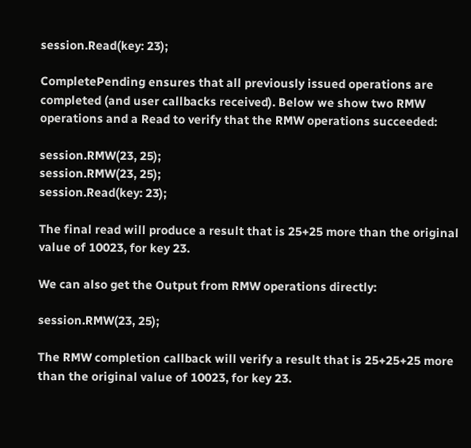session.Read(key: 23);

CompletePending ensures that all previously issued operations are completed (and user callbacks received). Below we show two RMW operations and a Read to verify that the RMW operations succeeded:

session.RMW(23, 25);
session.RMW(23, 25);
session.Read(key: 23);

The final read will produce a result that is 25+25 more than the original value of 10023, for key 23.

We can also get the Output from RMW operations directly:

session.RMW(23, 25);

The RMW completion callback will verify a result that is 25+25+25 more than the original value of 10023, for key 23.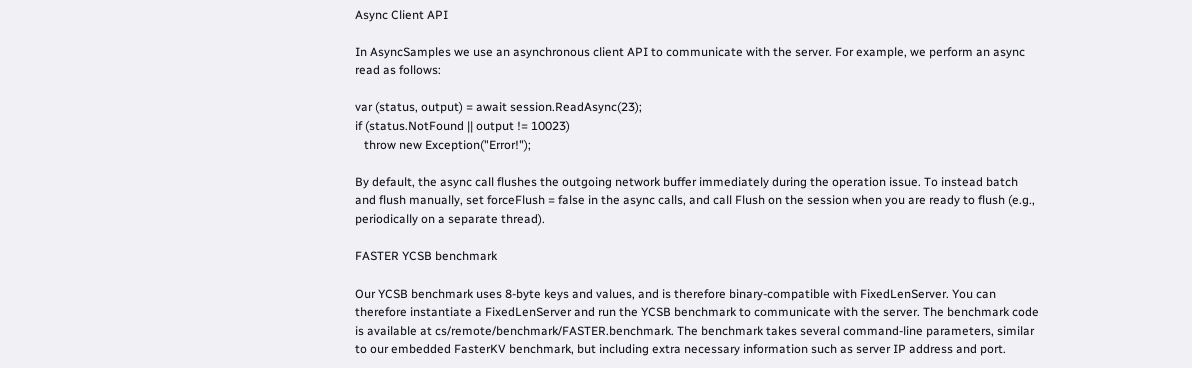Async Client API

In AsyncSamples we use an asynchronous client API to communicate with the server. For example, we perform an async read as follows:

var (status, output) = await session.ReadAsync(23);
if (status.NotFound || output != 10023)
   throw new Exception("Error!");

By default, the async call flushes the outgoing network buffer immediately during the operation issue. To instead batch and flush manually, set forceFlush = false in the async calls, and call Flush on the session when you are ready to flush (e.g., periodically on a separate thread).

FASTER YCSB benchmark

Our YCSB benchmark uses 8-byte keys and values, and is therefore binary-compatible with FixedLenServer. You can therefore instantiate a FixedLenServer and run the YCSB benchmark to communicate with the server. The benchmark code is available at cs/remote/benchmark/FASTER.benchmark. The benchmark takes several command-line parameters, similar to our embedded FasterKV benchmark, but including extra necessary information such as server IP address and port.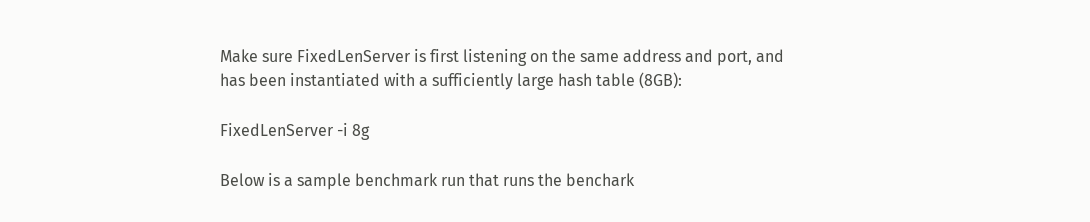Make sure FixedLenServer is first listening on the same address and port, and has been instantiated with a sufficiently large hash table (8GB):

FixedLenServer -i 8g

Below is a sample benchmark run that runs the benchark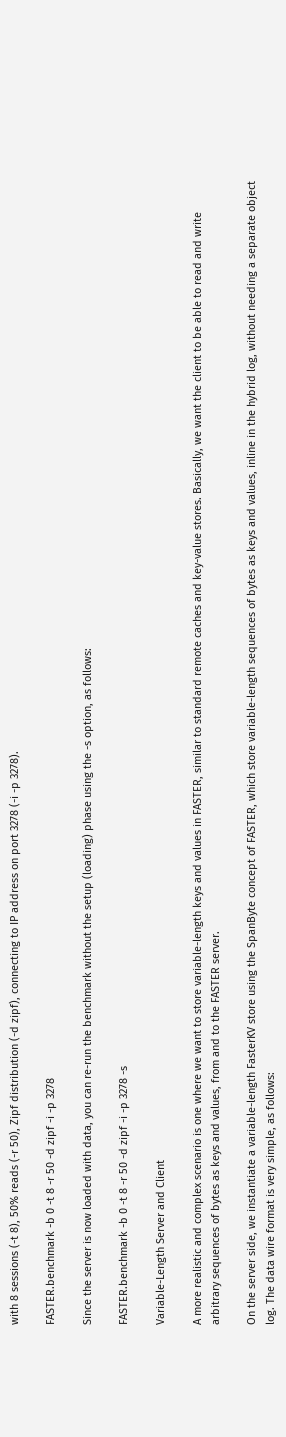with 8 sessions (-t 8), 50% reads (-r 50), Zipf distribution (-d zipf), connecting to IP address on port 3278 (-i -p 3278).

FASTER.benchmark -b 0 -t 8 -r 50 -d zipf -i -p 3278

Since the server is now loaded with data, you can re-run the benchmark without the setup (loading) phase using the -s option, as follows:

FASTER.benchmark -b 0 -t 8 -r 50 -d zipf -i -p 3278 -s

Variable-Length Server and Client

A more realistic and complex scenario is one where we want to store variable-length keys and values in FASTER, similar to standard remote caches and key-value stores. Basically, we want the client to be able to read and write arbitrary sequences of bytes as keys and values, from and to the FASTER server.

On the server side, we instantiate a variable-length FasterKV store using the SpanByte concept of FASTER, which store variable-length sequences of bytes as keys and values, inline in the hybrid log, without needing a separate object log. The data wire format is very simple, as follows: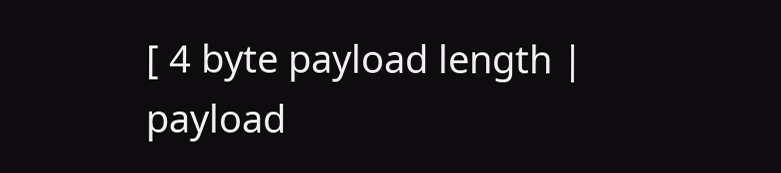[ 4 byte payload length | payload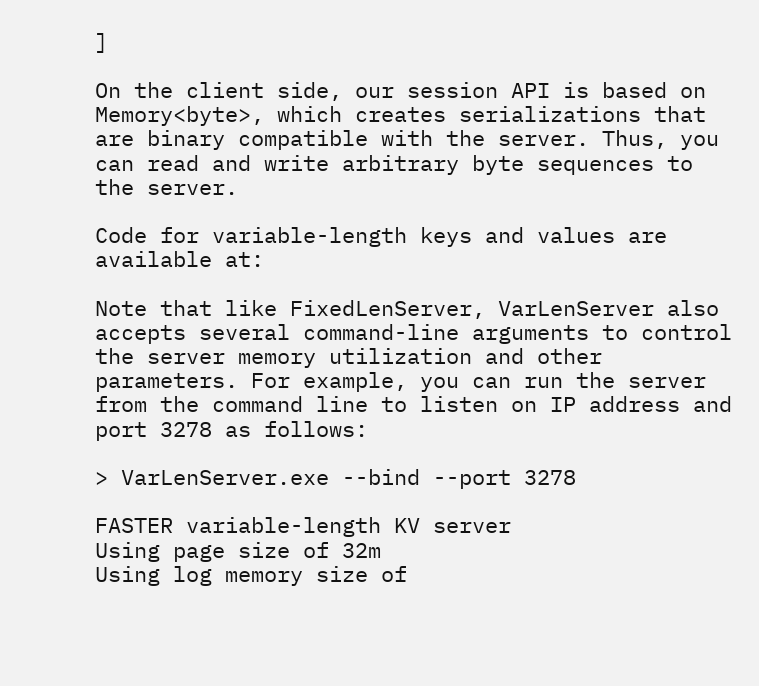]

On the client side, our session API is based on Memory<byte>, which creates serializations that are binary compatible with the server. Thus, you can read and write arbitrary byte sequences to the server.

Code for variable-length keys and values are available at:

Note that like FixedLenServer, VarLenServer also accepts several command-line arguments to control the server memory utilization and other parameters. For example, you can run the server from the command line to listen on IP address and port 3278 as follows:

> VarLenServer.exe --bind --port 3278

FASTER variable-length KV server
Using page size of 32m
Using log memory size of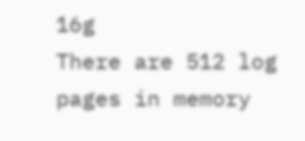16g
There are 512 log pages in memory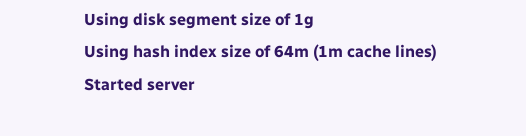Using disk segment size of 1g
Using hash index size of 64m (1m cache lines)
Started server